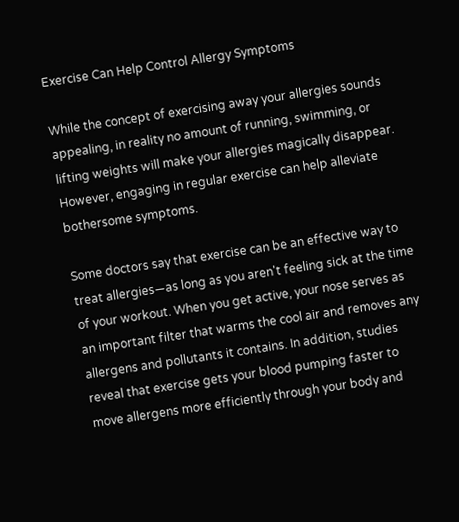Exercise Can Help Control Allergy Symptoms

While the concept of exercising away your allergies sounds appealing, in reality no amount of running, swimming, or lifting weights will make your allergies magically disappear. However, engaging in regular exercise can help alleviate bothersome symptoms.

Some doctors say that exercise can be an effective way to treat allergies—as long as you aren't feeling sick at the time of your workout. When you get active, your nose serves as an important filter that warms the cool air and removes any allergens and pollutants it contains. In addition, studies reveal that exercise gets your blood pumping faster to move allergens more efficiently through your body and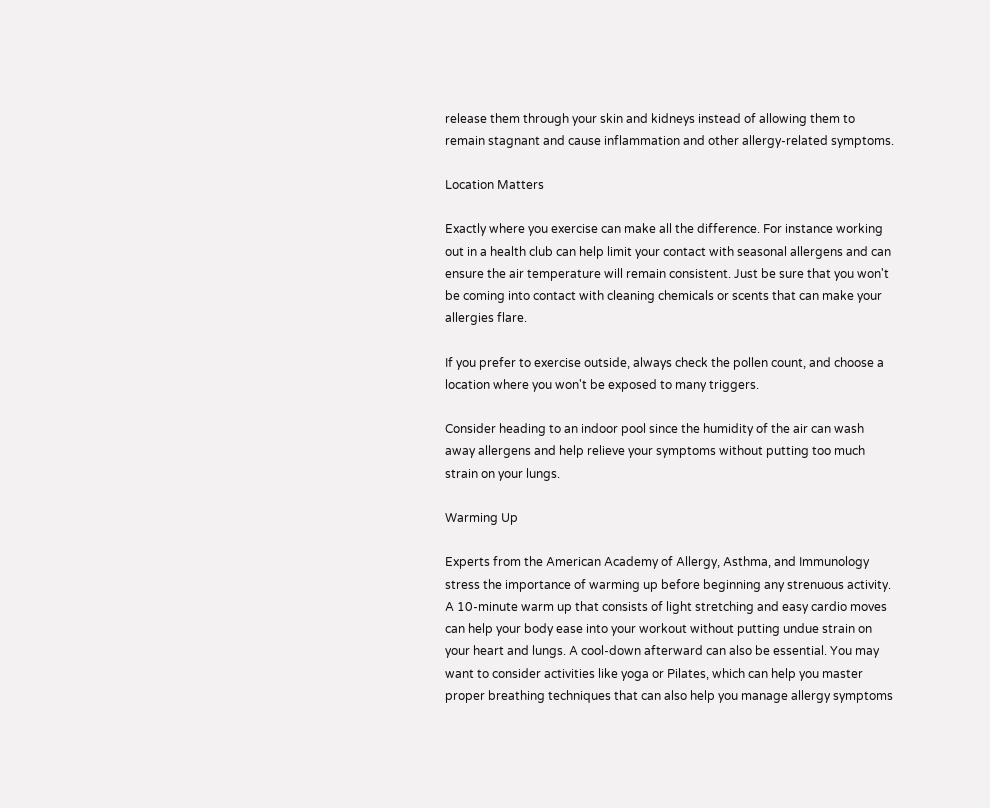release them through your skin and kidneys instead of allowing them to remain stagnant and cause inflammation and other allergy-related symptoms.

Location Matters

Exactly where you exercise can make all the difference. For instance working out in a health club can help limit your contact with seasonal allergens and can ensure the air temperature will remain consistent. Just be sure that you won't be coming into contact with cleaning chemicals or scents that can make your allergies flare.

If you prefer to exercise outside, always check the pollen count, and choose a location where you won't be exposed to many triggers.

Consider heading to an indoor pool since the humidity of the air can wash away allergens and help relieve your symptoms without putting too much strain on your lungs.

Warming Up

Experts from the American Academy of Allergy, Asthma, and Immunology stress the importance of warming up before beginning any strenuous activity. A 10-minute warm up that consists of light stretching and easy cardio moves can help your body ease into your workout without putting undue strain on your heart and lungs. A cool-down afterward can also be essential. You may want to consider activities like yoga or Pilates, which can help you master proper breathing techniques that can also help you manage allergy symptoms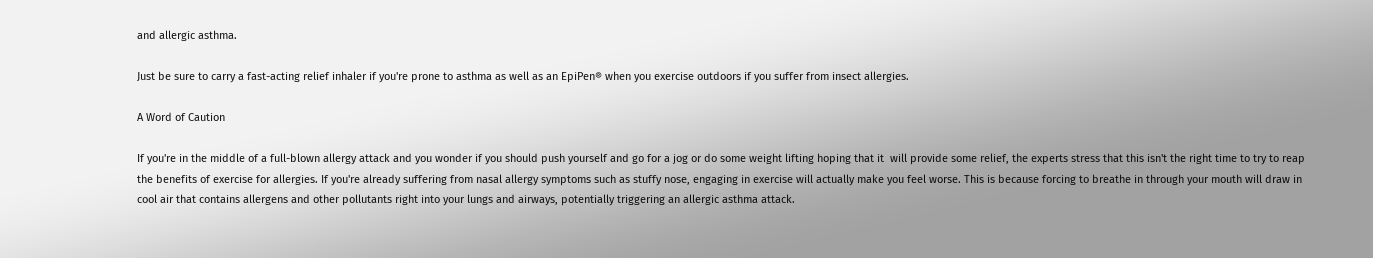and allergic asthma.

Just be sure to carry a fast-acting relief inhaler if you're prone to asthma as well as an EpiPen® when you exercise outdoors if you suffer from insect allergies.

A Word of Caution

If you're in the middle of a full-blown allergy attack and you wonder if you should push yourself and go for a jog or do some weight lifting hoping that it  will provide some relief, the experts stress that this isn't the right time to try to reap the benefits of exercise for allergies. If you're already suffering from nasal allergy symptoms such as stuffy nose, engaging in exercise will actually make you feel worse. This is because forcing to breathe in through your mouth will draw in cool air that contains allergens and other pollutants right into your lungs and airways, potentially triggering an allergic asthma attack.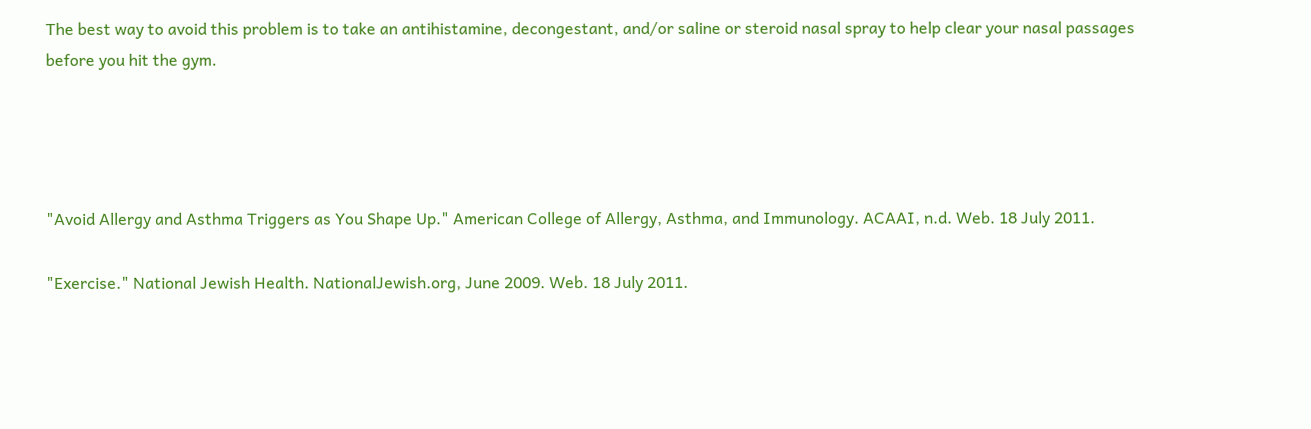The best way to avoid this problem is to take an antihistamine, decongestant, and/or saline or steroid nasal spray to help clear your nasal passages before you hit the gym.




"Avoid Allergy and Asthma Triggers as You Shape Up." American College of Allergy, Asthma, and Immunology. ACAAI, n.d. Web. 18 July 2011.

"Exercise." National Jewish Health. NationalJewish.org, June 2009. Web. 18 July 2011.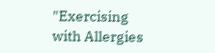"Exercising with Allergies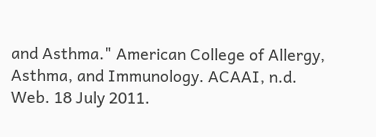and Asthma." American College of Allergy, Asthma, and Immunology. ACAAI, n.d. Web. 18 July 2011.